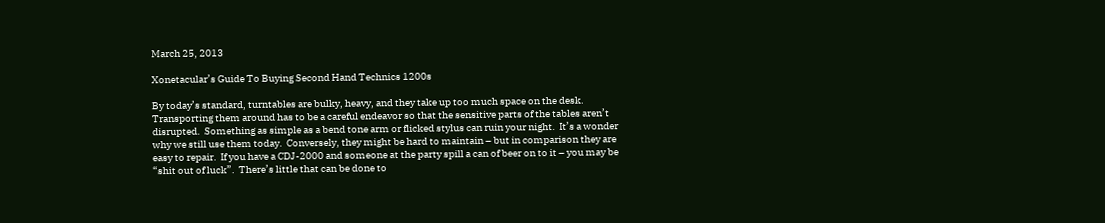March 25, 2013

Xonetacular’s Guide To Buying Second Hand Technics 1200s

By today’s standard, turntables are bulky, heavy, and they take up too much space on the desk.  Transporting them around has to be a careful endeavor so that the sensitive parts of the tables aren’t disrupted.  Something as simple as a bend tone arm or flicked stylus can ruin your night.  It’s a wonder why we still use them today.  Conversely, they might be hard to maintain – but in comparison they are easy to repair.  If you have a CDJ-2000 and someone at the party spill a can of beer on to it – you may be “shit out of luck”.  There’s little that can be done to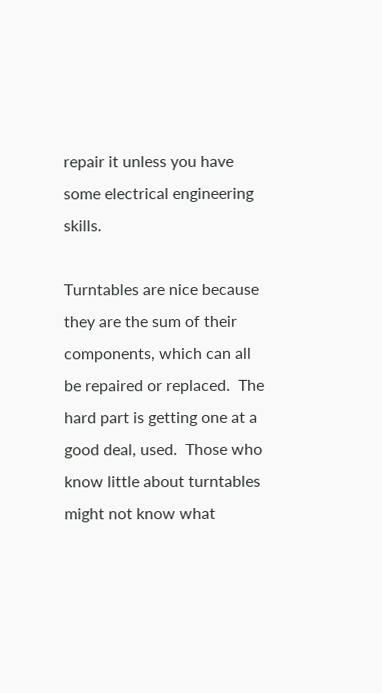repair it unless you have some electrical engineering skills.

Turntables are nice because they are the sum of their components, which can all be repaired or replaced.  The hard part is getting one at a good deal, used.  Those who know little about turntables might not know what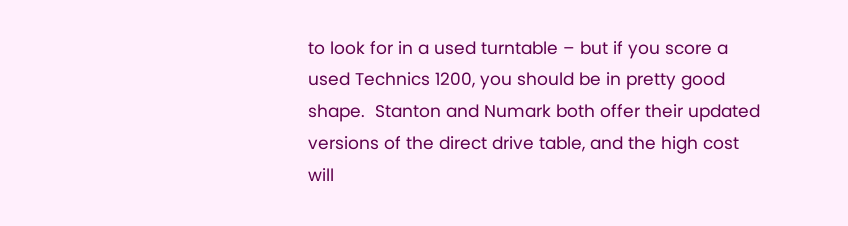to look for in a used turntable – but if you score a used Technics 1200, you should be in pretty good shape.  Stanton and Numark both offer their updated versions of the direct drive table, and the high cost will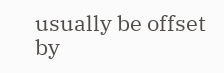usually be offset by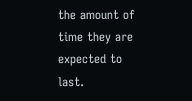the amount of time they are expected to last.